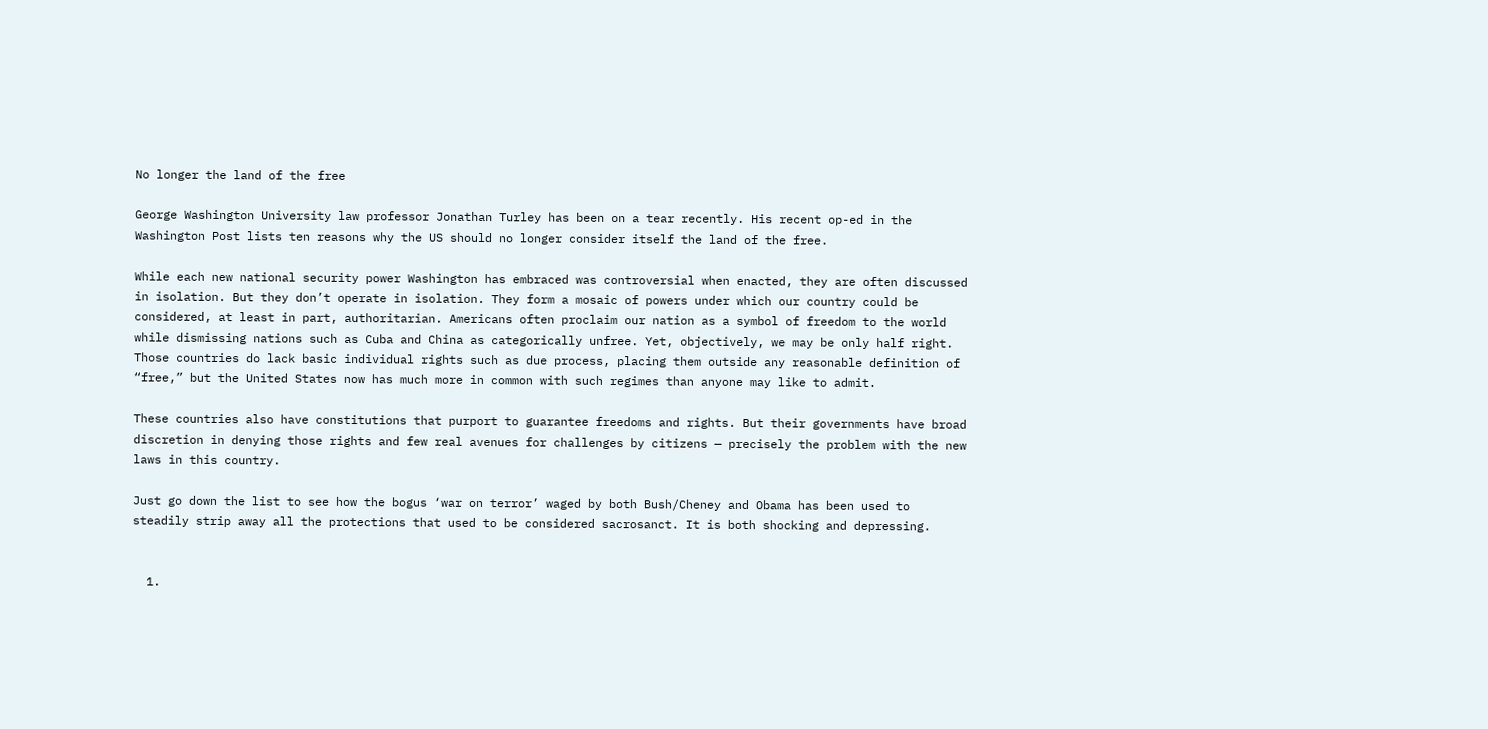No longer the land of the free

George Washington University law professor Jonathan Turley has been on a tear recently. His recent op-ed in the Washington Post lists ten reasons why the US should no longer consider itself the land of the free.

While each new national security power Washington has embraced was controversial when enacted, they are often discussed in isolation. But they don’t operate in isolation. They form a mosaic of powers under which our country could be considered, at least in part, authoritarian. Americans often proclaim our nation as a symbol of freedom to the world while dismissing nations such as Cuba and China as categorically unfree. Yet, objectively, we may be only half right. Those countries do lack basic individual rights such as due process, placing them outside any reasonable definition of “free,” but the United States now has much more in common with such regimes than anyone may like to admit.

These countries also have constitutions that purport to guarantee freedoms and rights. But their governments have broad discretion in denying those rights and few real avenues for challenges by citizens — precisely the problem with the new laws in this country.

Just go down the list to see how the bogus ‘war on terror’ waged by both Bush/Cheney and Obama has been used to steadily strip away all the protections that used to be considered sacrosanct. It is both shocking and depressing.


  1.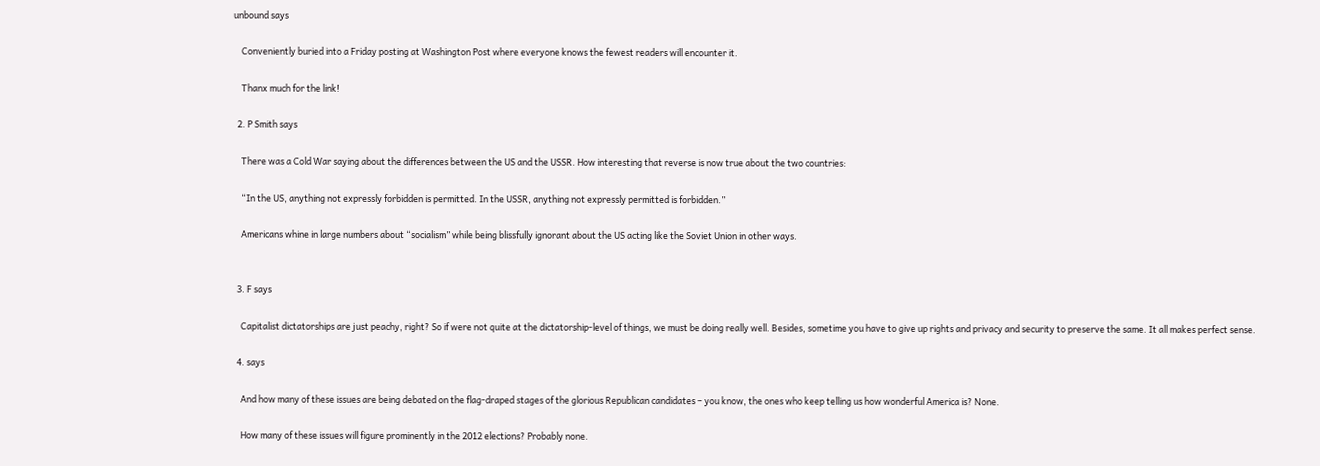unbound says

    Conveniently buried into a Friday posting at Washington Post where everyone knows the fewest readers will encounter it.

    Thanx much for the link!

  2. P Smith says

    There was a Cold War saying about the differences between the US and the USSR. How interesting that reverse is now true about the two countries:

    “In the US, anything not expressly forbidden is permitted. In the USSR, anything not expressly permitted is forbidden.”

    Americans whine in large numbers about “socialism” while being blissfully ignorant about the US acting like the Soviet Union in other ways.


  3. F says

    Capitalist dictatorships are just peachy, right? So if were not quite at the dictatorship-level of things, we must be doing really well. Besides, sometime you have to give up rights and privacy and security to preserve the same. It all makes perfect sense.

  4. says

    And how many of these issues are being debated on the flag-draped stages of the glorious Republican candidates – you know, the ones who keep telling us how wonderful America is? None.

    How many of these issues will figure prominently in the 2012 elections? Probably none.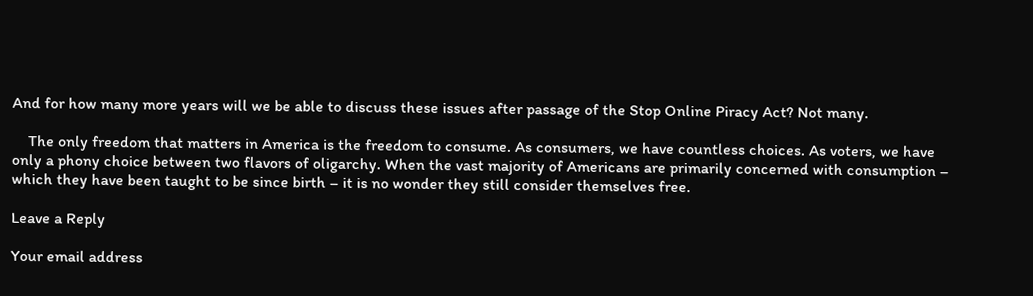And for how many more years will we be able to discuss these issues after passage of the Stop Online Piracy Act? Not many.

    The only freedom that matters in America is the freedom to consume. As consumers, we have countless choices. As voters, we have only a phony choice between two flavors of oligarchy. When the vast majority of Americans are primarily concerned with consumption – which they have been taught to be since birth – it is no wonder they still consider themselves free.

Leave a Reply

Your email address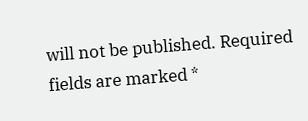will not be published. Required fields are marked *